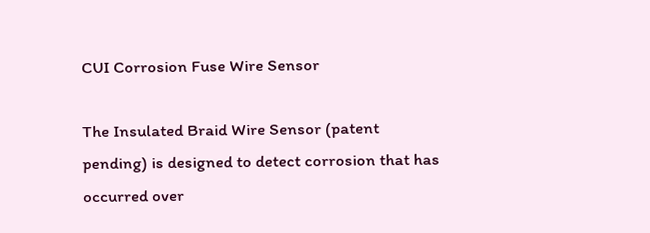CUI Corrosion Fuse Wire Sensor

The Insulated Braid Wire Sensor (patent pending) is designed to detect corrosion that has occurred over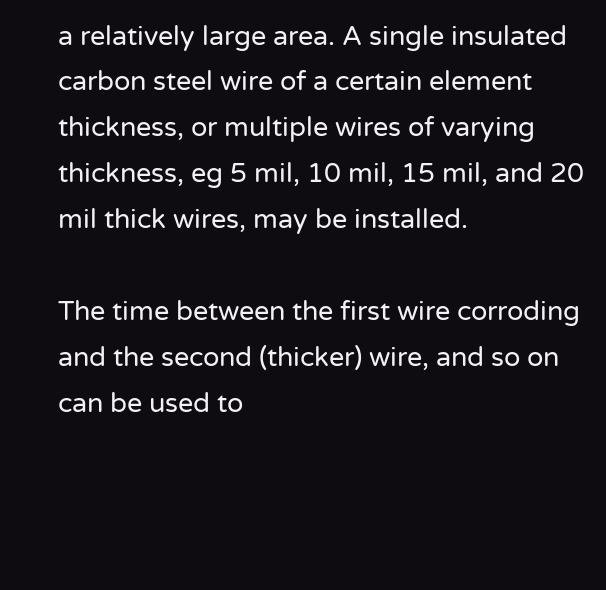a relatively large area. A single insulated carbon steel wire of a certain element thickness, or multiple wires of varying thickness, eg 5 mil, 10 mil, 15 mil, and 20 mil thick wires, may be installed.

The time between the first wire corroding and the second (thicker) wire, and so on can be used to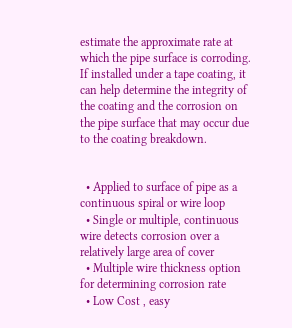estimate the approximate rate at which the pipe surface is corroding. If installed under a tape coating, it can help determine the integrity of the coating and the corrosion on the pipe surface that may occur due to the coating breakdown.


  • Applied to surface of pipe as a continuous spiral or wire loop
  • Single or multiple, continuous wire detects corrosion over a relatively large area of cover
  • Multiple wire thickness option for determining corrosion rate
  • Low Cost , easy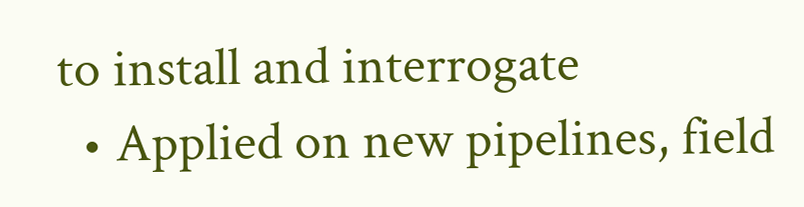to install and interrogate
  • Applied on new pipelines, field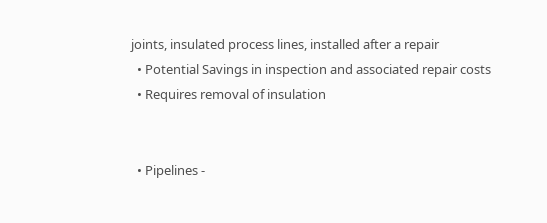joints, insulated process lines, installed after a repair
  • Potential Savings in inspection and associated repair costs
  • Requires removal of insulation


  • Pipelines -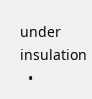under insulation
  •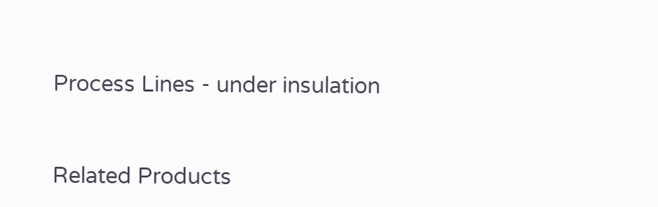Process Lines - under insulation


Related Products